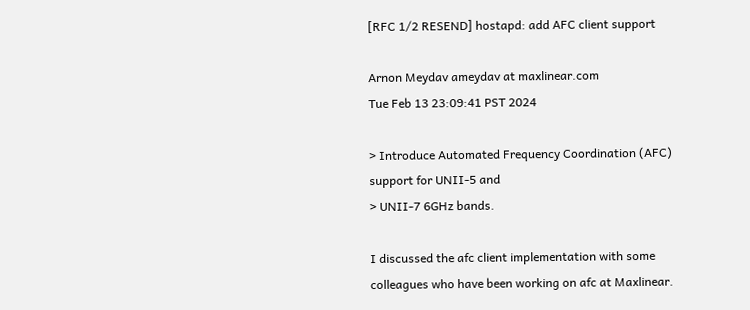[RFC 1/2 RESEND] hostapd: add AFC client support

Arnon Meydav ameydav at maxlinear.com
Tue Feb 13 23:09:41 PST 2024

> Introduce Automated Frequency Coordination (AFC) support for UNII-5 and
> UNII-7 6GHz bands.

I discussed the afc client implementation with some colleagues who have been working on afc at Maxlinear.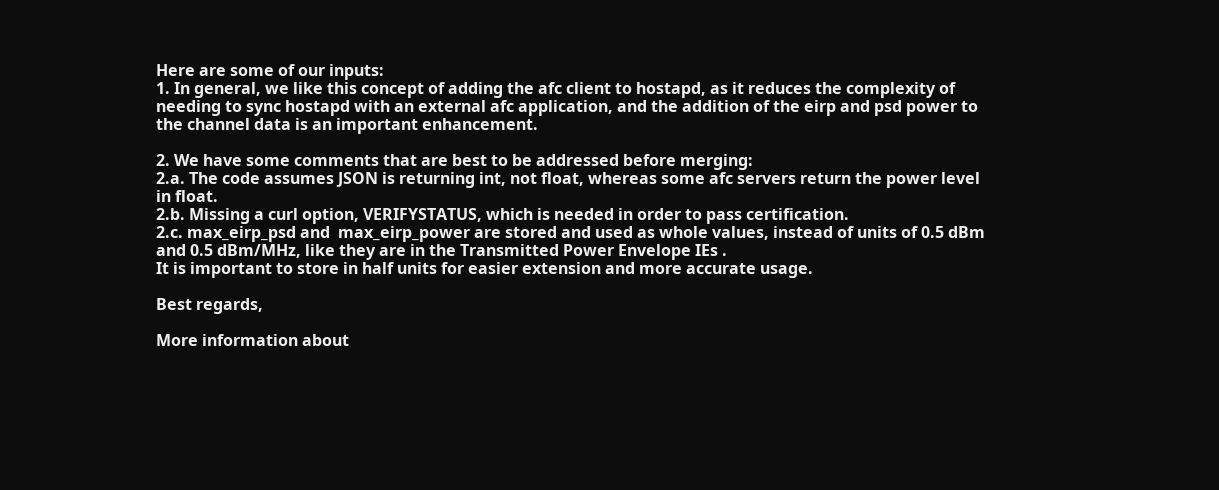Here are some of our inputs:
1. In general, we like this concept of adding the afc client to hostapd, as it reduces the complexity of needing to sync hostapd with an external afc application, and the addition of the eirp and psd power to the channel data is an important enhancement.

2. We have some comments that are best to be addressed before merging:
2.a. The code assumes JSON is returning int, not float, whereas some afc servers return the power level in float.
2.b. Missing a curl option, VERIFYSTATUS, which is needed in order to pass certification.
2.c. max_eirp_psd and  max_eirp_power are stored and used as whole values, instead of units of 0.5 dBm and 0.5 dBm/MHz, like they are in the Transmitted Power Envelope IEs .
It is important to store in half units for easier extension and more accurate usage.

Best regards,

More information about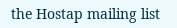the Hostap mailing list